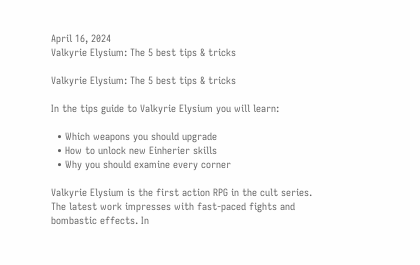April 16, 2024
Valkyrie Elysium: The 5 best tips & tricks

Valkyrie Elysium: The 5 best tips & tricks

In the tips guide to Valkyrie Elysium you will learn:

  • Which weapons you should upgrade
  • How to unlock new Einherier skills
  • Why you should examine every corner

Valkyrie Elysium is the first action RPG in the cult series. The latest work impresses with fast-paced fights and bombastic effects. In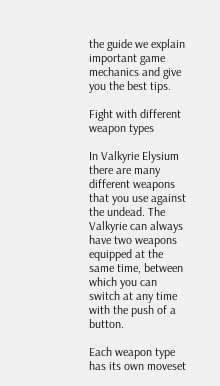the guide we explain important game mechanics and give you the best tips.

Fight with different weapon types

In Valkyrie Elysium there are many different weapons that you use against the undead. The Valkyrie can always have two weapons equipped at the same time, between which you can switch at any time with the push of a button.

Each weapon type has its own moveset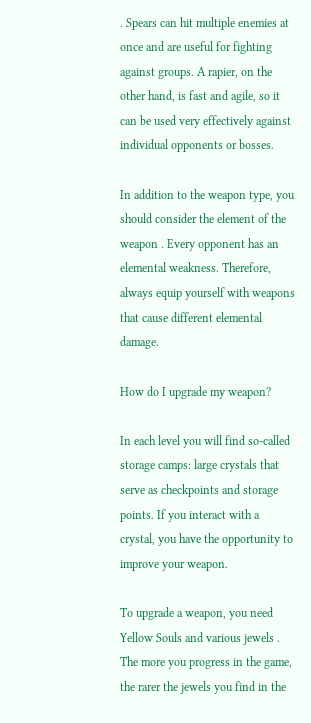. Spears can hit multiple enemies at once and are useful for fighting against groups. A rapier, on the other hand, is fast and agile, so it can be used very effectively against individual opponents or bosses.

In addition to the weapon type, you should consider the element of the weapon . Every opponent has an elemental weakness. Therefore, always equip yourself with weapons that cause different elemental damage.

How do I upgrade my weapon?

In each level you will find so-called storage camps: large crystals that serve as checkpoints and storage points. If you interact with a crystal, you have the opportunity to improve your weapon.

To upgrade a weapon, you need Yellow Souls and various jewels . The more you progress in the game, the rarer the jewels you find in the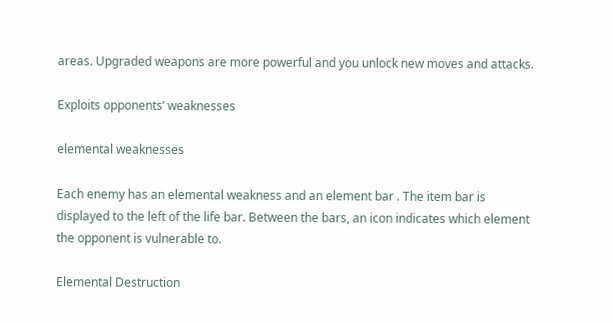areas. Upgraded weapons are more powerful and you unlock new moves and attacks.

Exploits opponents’ weaknesses

elemental weaknesses

Each enemy has an elemental weakness and an element bar . The item bar is displayed to the left of the life bar. Between the bars, an icon indicates which element the opponent is vulnerable to.

Elemental Destruction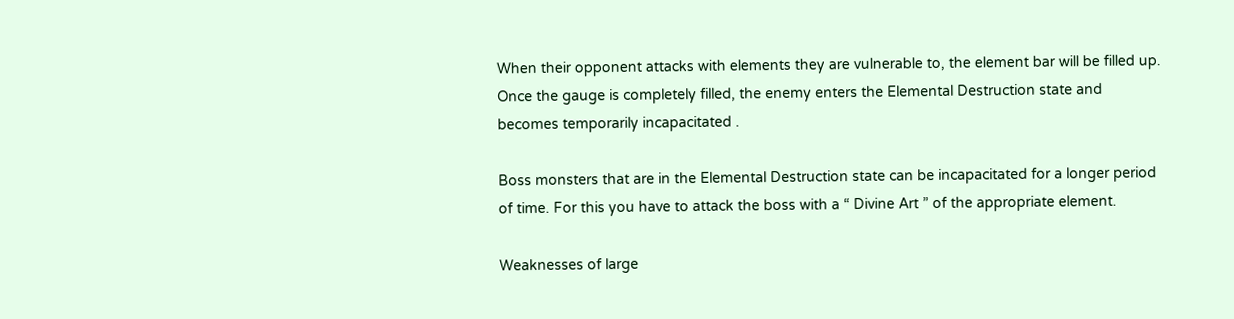When their opponent attacks with elements they are vulnerable to, the element bar will be filled up. Once the gauge is completely filled, the enemy enters the Elemental Destruction state and becomes temporarily incapacitated .

Boss monsters that are in the Elemental Destruction state can be incapacitated for a longer period of time. For this you have to attack the boss with a “ Divine Art ” of the appropriate element.

Weaknesses of large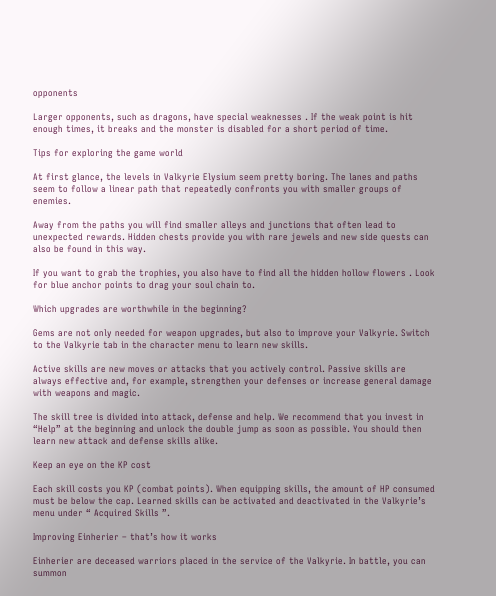opponents

Larger opponents, such as dragons, have special weaknesses . If the weak point is hit enough times, it breaks and the monster is disabled for a short period of time.

Tips for exploring the game world

At first glance, the levels in Valkyrie Elysium seem pretty boring. The lanes and paths seem to follow a linear path that repeatedly confronts you with smaller groups of enemies.

Away from the paths you will find smaller alleys and junctions that often lead to unexpected rewards. Hidden chests provide you with rare jewels and new side quests can also be found in this way.

If you want to grab the trophies, you also have to find all the hidden hollow flowers . Look for blue anchor points to drag your soul chain to.

Which upgrades are worthwhile in the beginning?

Gems are not only needed for weapon upgrades, but also to improve your Valkyrie. Switch to the Valkyrie tab in the character menu to learn new skills.

Active skills are new moves or attacks that you actively control. Passive skills are always effective and, for example, strengthen your defenses or increase general damage with weapons and magic.

The skill tree is divided into attack, defense and help. We recommend that you invest in “Help” at the beginning and unlock the double jump as soon as possible. You should then learn new attack and defense skills alike.

Keep an eye on the KP cost

Each skill costs you KP (combat points). When equipping skills, the amount of HP consumed must be below the cap. Learned skills can be activated and deactivated in the Valkyrie’s menu under “ Acquired Skills ”.

Improving Einherier – that’s how it works

Einherier are deceased warriors placed in the service of the Valkyrie. In battle, you can summon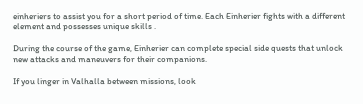einheriers to assist you for a short period of time. Each Einherier fights with a different element and possesses unique skills .

During the course of the game, Einherier can complete special side quests that unlock new attacks and maneuvers for their companions.

If you linger in Valhalla between missions, look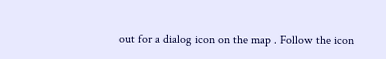out for a dialog icon on the map . Follow the icon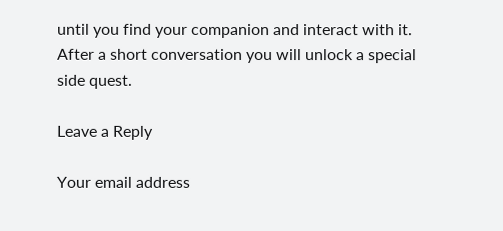until you find your companion and interact with it. After a short conversation you will unlock a special side quest.

Leave a Reply

Your email address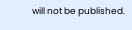will not be published.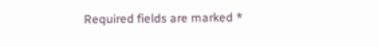Required fields are marked *